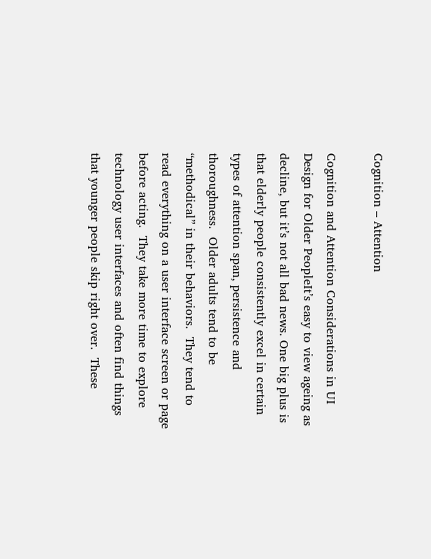Cognition – Attention

Cognition and Attention Considerations in UI Design for Older PeopleIt’s easy to view ageing as decline, but it’s not all bad news. One big plus is that elderly people consistently excel in certain types of attention span, persistence and thoroughness.  Older adults tend to be “methodical” in their behaviors.  They tend to read everything on a user interface screen or page before acting.  They take more time to explore technology user interfaces and often find things that younger people skip right over.  These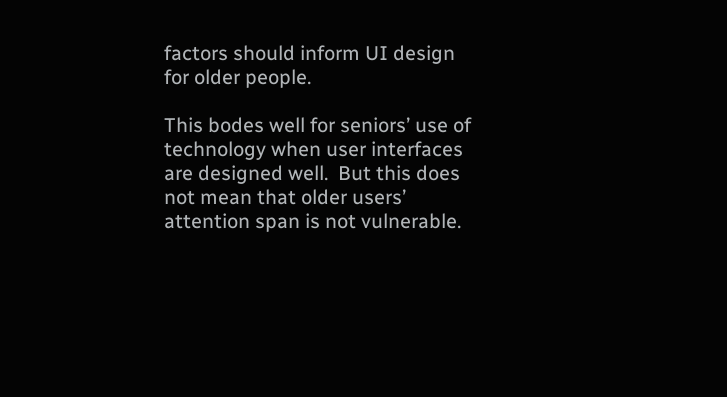factors should inform UI design for older people.

This bodes well for seniors’ use of technology when user interfaces are designed well.  But this does not mean that older users’ attention span is not vulnerable.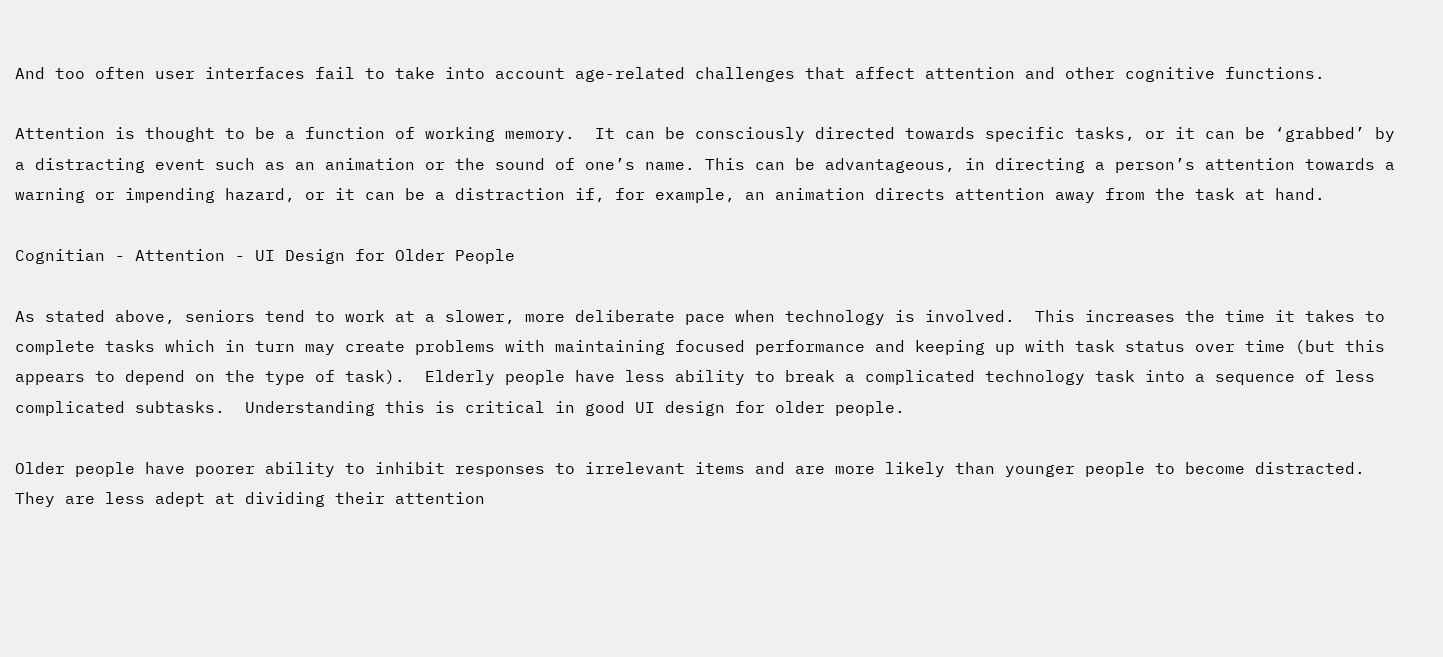And too often user interfaces fail to take into account age-related challenges that affect attention and other cognitive functions.

Attention is thought to be a function of working memory.  It can be consciously directed towards specific tasks, or it can be ‘grabbed’ by a distracting event such as an animation or the sound of one’s name. This can be advantageous, in directing a person’s attention towards a warning or impending hazard, or it can be a distraction if, for example, an animation directs attention away from the task at hand.

Cognitian - Attention - UI Design for Older People

As stated above, seniors tend to work at a slower, more deliberate pace when technology is involved.  This increases the time it takes to complete tasks which in turn may create problems with maintaining focused performance and keeping up with task status over time (but this appears to depend on the type of task).  Elderly people have less ability to break a complicated technology task into a sequence of less complicated subtasks.  Understanding this is critical in good UI design for older people.

Older people have poorer ability to inhibit responses to irrelevant items and are more likely than younger people to become distracted.  They are less adept at dividing their attention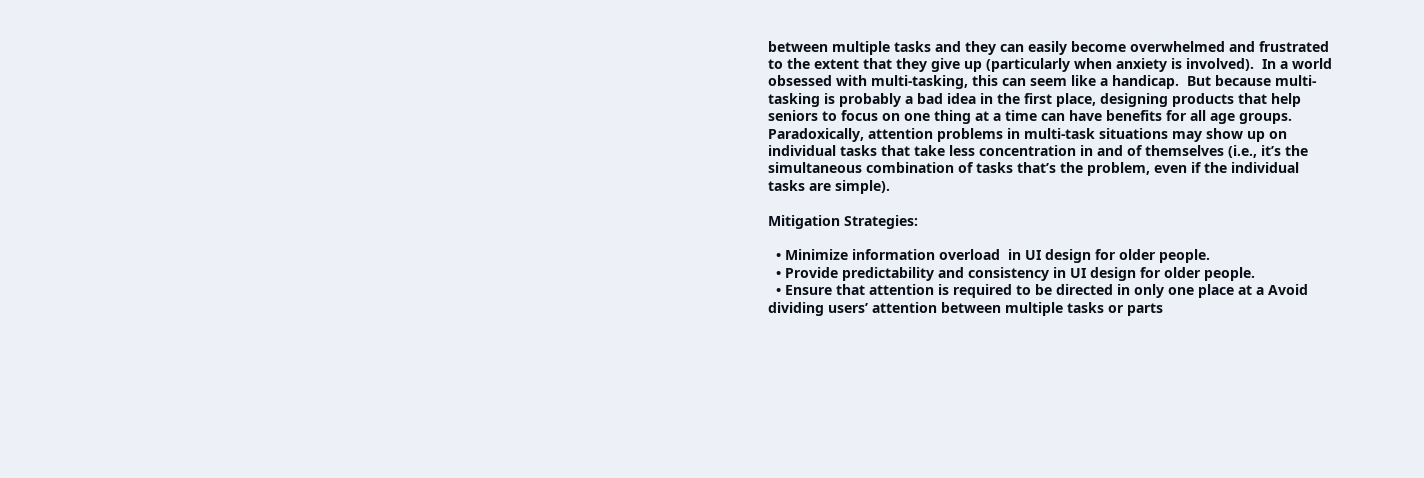between multiple tasks and they can easily become overwhelmed and frustrated to the extent that they give up (particularly when anxiety is involved).  In a world obsessed with multi-tasking, this can seem like a handicap.  But because multi-tasking is probably a bad idea in the first place, designing products that help seniors to focus on one thing at a time can have benefits for all age groups.  Paradoxically, attention problems in multi-task situations may show up on individual tasks that take less concentration in and of themselves (i.e., it’s the simultaneous combination of tasks that’s the problem, even if the individual tasks are simple).

Mitigation Strategies:

  • Minimize information overload  in UI design for older people.
  • Provide predictability and consistency in UI design for older people.
  • Ensure that attention is required to be directed in only one place at a Avoid dividing users’ attention between multiple tasks or parts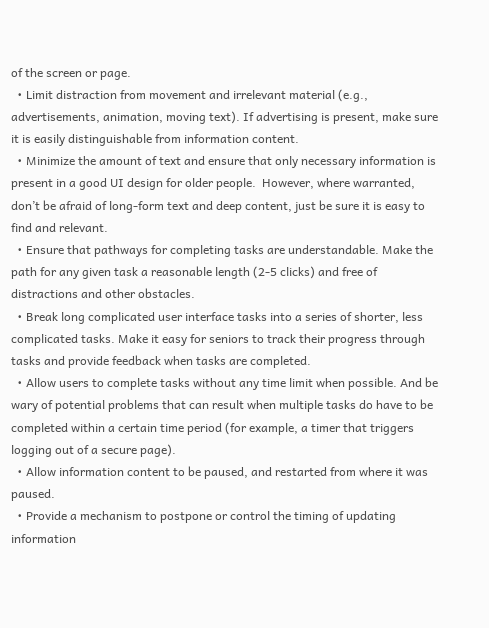of the screen or page.
  • Limit distraction from movement and irrelevant material (e.g., advertisements, animation, moving text). If advertising is present, make sure it is easily distinguishable from information content.
  • Minimize the amount of text and ensure that only necessary information is present in a good UI design for older people.  However, where warranted, don’t be afraid of long-form text and deep content, just be sure it is easy to find and relevant.
  • Ensure that pathways for completing tasks are understandable. Make the path for any given task a reasonable length (2-5 clicks) and free of distractions and other obstacles.
  • Break long complicated user interface tasks into a series of shorter, less complicated tasks. Make it easy for seniors to track their progress through tasks and provide feedback when tasks are completed.
  • Allow users to complete tasks without any time limit when possible. And be wary of potential problems that can result when multiple tasks do have to be completed within a certain time period (for example, a timer that triggers logging out of a secure page).
  • Allow information content to be paused, and restarted from where it was paused.
  • Provide a mechanism to postpone or control the timing of updating information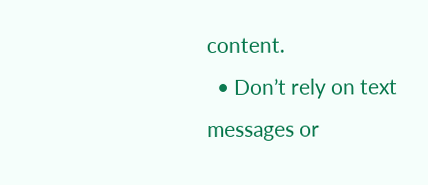content.
  • Don’t rely on text messages or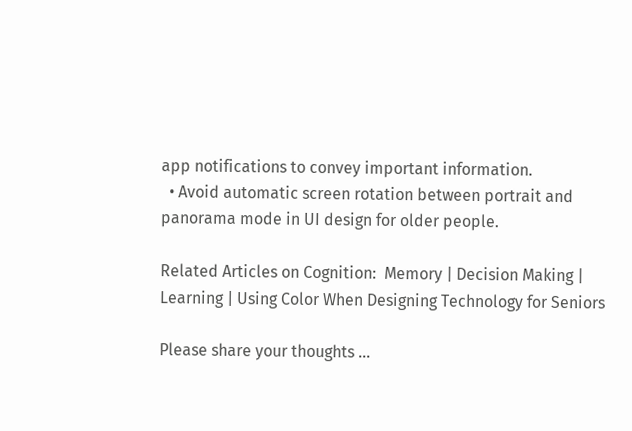app notifications to convey important information.
  • Avoid automatic screen rotation between portrait and panorama mode in UI design for older people.

Related Articles on Cognition:  Memory | Decision Making | Learning | Using Color When Designing Technology for Seniors

Please share your thoughts ...